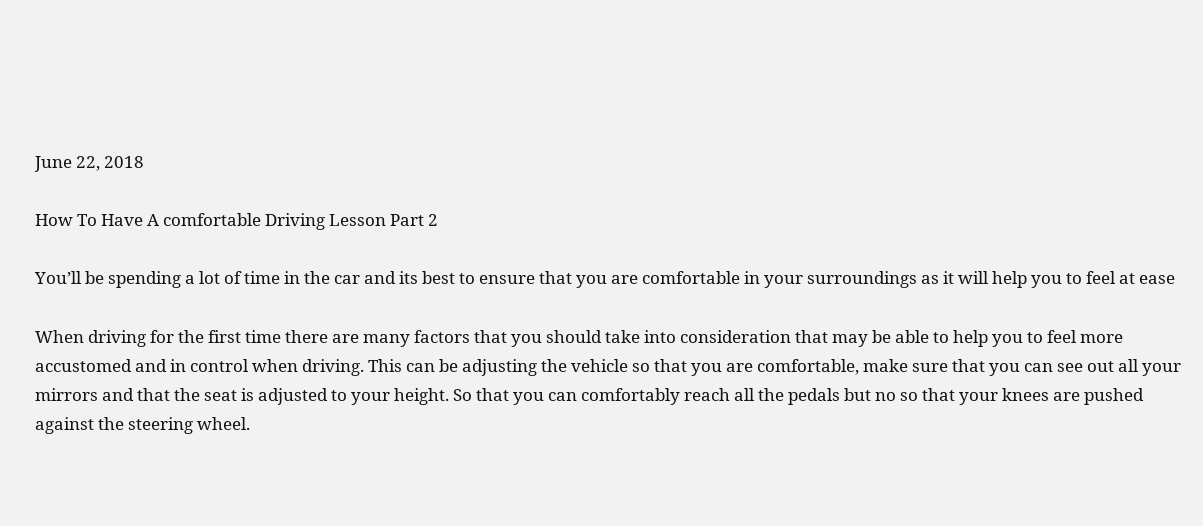June 22, 2018

How To Have A comfortable Driving Lesson Part 2

You’ll be spending a lot of time in the car and its best to ensure that you are comfortable in your surroundings as it will help you to feel at ease

When driving for the first time there are many factors that you should take into consideration that may be able to help you to feel more accustomed and in control when driving. This can be adjusting the vehicle so that you are comfortable, make sure that you can see out all your mirrors and that the seat is adjusted to your height. So that you can comfortably reach all the pedals but no so that your knees are pushed against the steering wheel.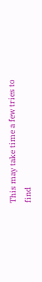This may take time a few tries to find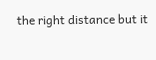the right distance but it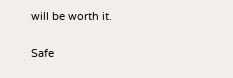will be worth it.

Safe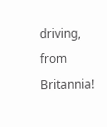driving, from Britannia!